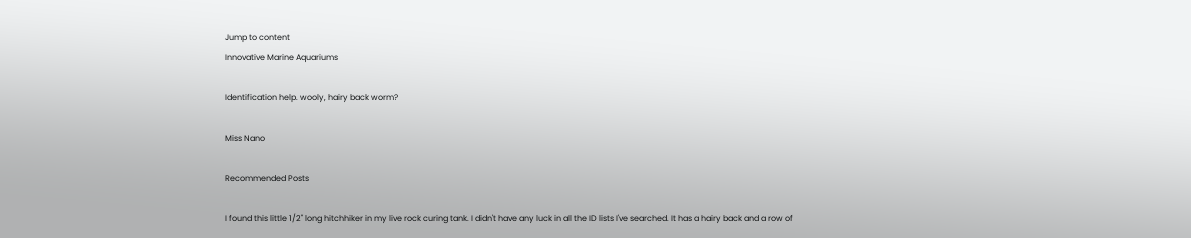Jump to content
Innovative Marine Aquariums

Identification help. wooly, hairy back worm?

Miss Nano

Recommended Posts

I found this little 1/2" long hitchhiker in my live rock curing tank. I didn't have any luck in all the ID lists I've searched. It has a hairy back and a row of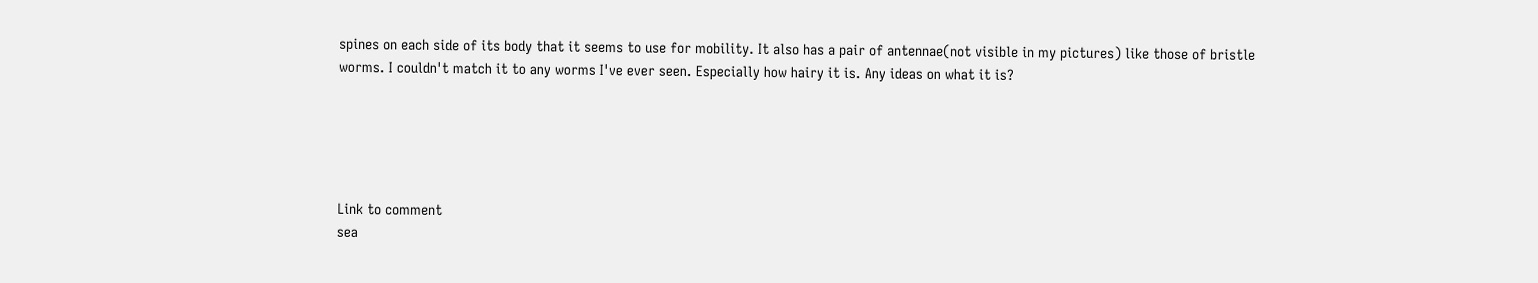spines on each side of its body that it seems to use for mobility. It also has a pair of antennae(not visible in my pictures) like those of bristle worms. I couldn't match it to any worms I've ever seen. Especially how hairy it is. Any ideas on what it is?





Link to comment
sea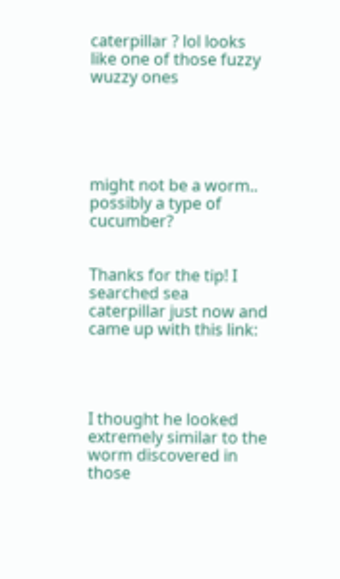caterpillar ? lol looks like one of those fuzzy wuzzy ones





might not be a worm.. possibly a type of cucumber?


Thanks for the tip! I searched sea caterpillar just now and came up with this link:




I thought he looked extremely similar to the worm discovered in those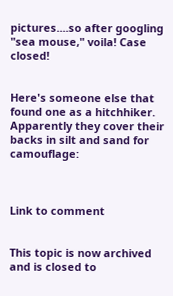pictures....so after googling "sea mouse," voila! Case closed!


Here's someone else that found one as a hitchhiker. Apparently they cover their backs in silt and sand for camouflage:



Link to comment


This topic is now archived and is closed to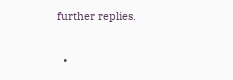further replies.

  •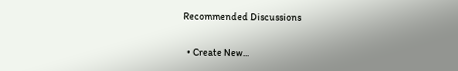Recommended Discussions

  • Create New...